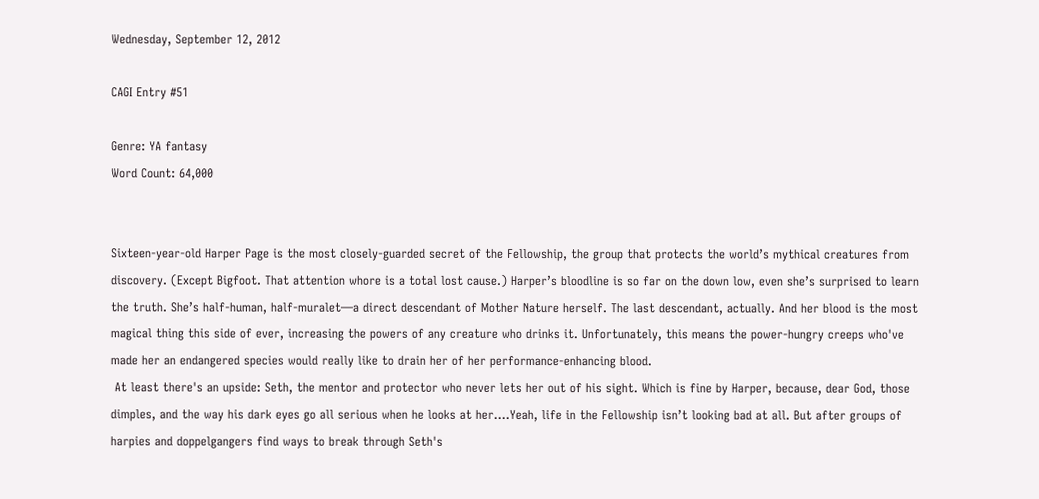Wednesday, September 12, 2012

CAGI Entry #51

Genre: YA fantasy
Word Count: 64,000


Sixteen-year-old Harper Page is the most closely-guarded secret of the Fellowship, the group that protects the world’s mythical creatures from discovery. (Except Bigfoot. That attention whore is a total lost cause.) Harper’s bloodline is so far on the down low, even she’s surprised to learn the truth. She’s half-human, half-muralet—a direct descendant of Mother Nature herself. The last descendant, actually. And her blood is the most magical thing this side of ever, increasing the powers of any creature who drinks it. Unfortunately, this means the power-hungry creeps who've made her an endangered species would really like to drain her of her performance-enhancing blood.
 At least there's an upside: Seth, the mentor and protector who never lets her out of his sight. Which is fine by Harper, because, dear God, those dimples, and the way his dark eyes go all serious when he looks at her….Yeah, life in the Fellowship isn’t looking bad at all. But after groups of harpies and doppelgangers find ways to break through Seth's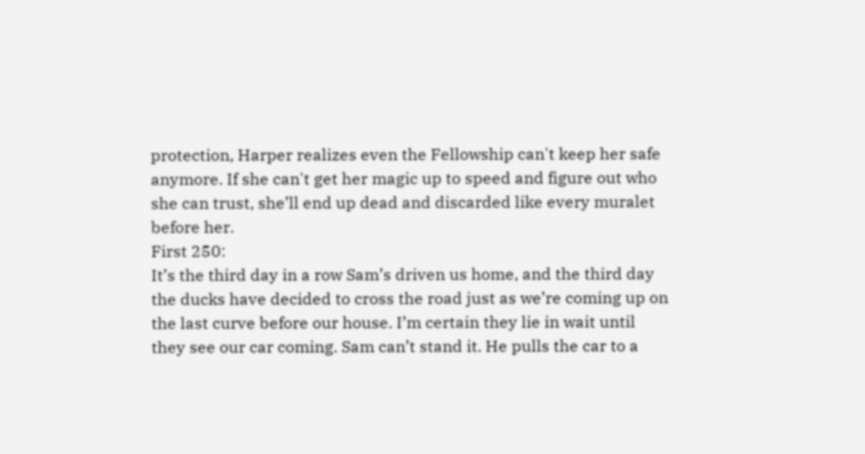protection, Harper realizes even the Fellowship can't keep her safe anymore. If she can't get her magic up to speed and figure out who she can trust, she’ll end up dead and discarded like every muralet before her.
First 250:
It’s the third day in a row Sam’s driven us home, and the third day the ducks have decided to cross the road just as we’re coming up on the last curve before our house. I’m certain they lie in wait until they see our car coming. Sam can’t stand it. He pulls the car to a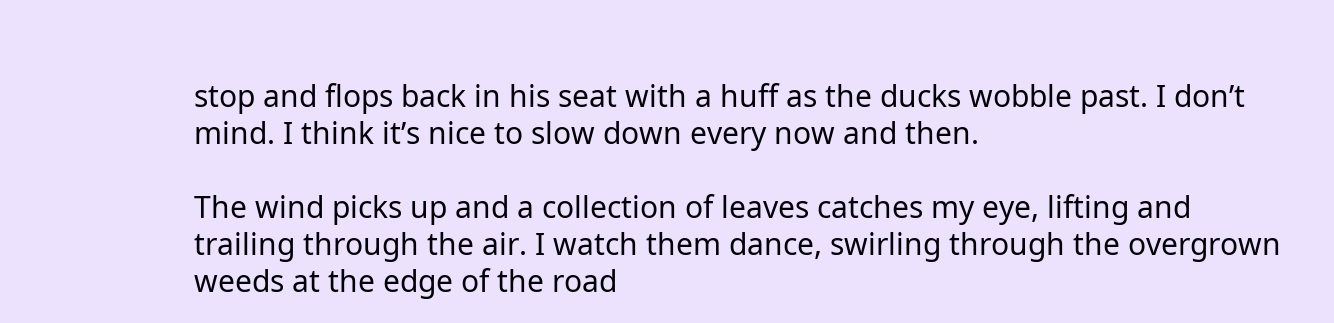stop and flops back in his seat with a huff as the ducks wobble past. I don’t mind. I think it’s nice to slow down every now and then.

The wind picks up and a collection of leaves catches my eye, lifting and trailing through the air. I watch them dance, swirling through the overgrown weeds at the edge of the road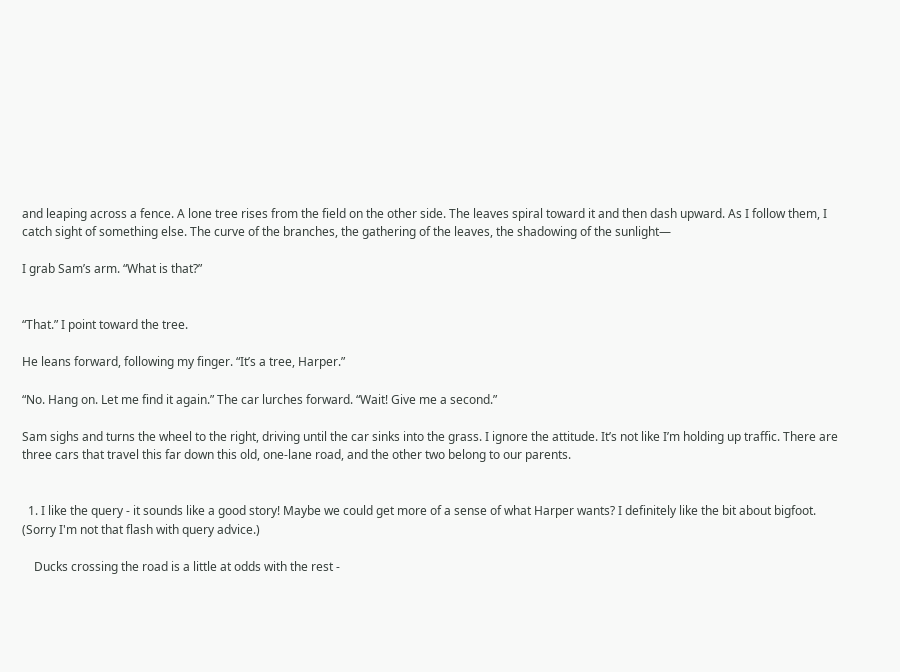and leaping across a fence. A lone tree rises from the field on the other side. The leaves spiral toward it and then dash upward. As I follow them, I catch sight of something else. The curve of the branches, the gathering of the leaves, the shadowing of the sunlight—

I grab Sam’s arm. “What is that?”


“That.” I point toward the tree.

He leans forward, following my finger. “It’s a tree, Harper.”

“No. Hang on. Let me find it again.” The car lurches forward. “Wait! Give me a second.”

Sam sighs and turns the wheel to the right, driving until the car sinks into the grass. I ignore the attitude. It’s not like I’m holding up traffic. There are three cars that travel this far down this old, one-lane road, and the other two belong to our parents.


  1. I like the query - it sounds like a good story! Maybe we could get more of a sense of what Harper wants? I definitely like the bit about bigfoot. (Sorry I'm not that flash with query advice.)

    Ducks crossing the road is a little at odds with the rest -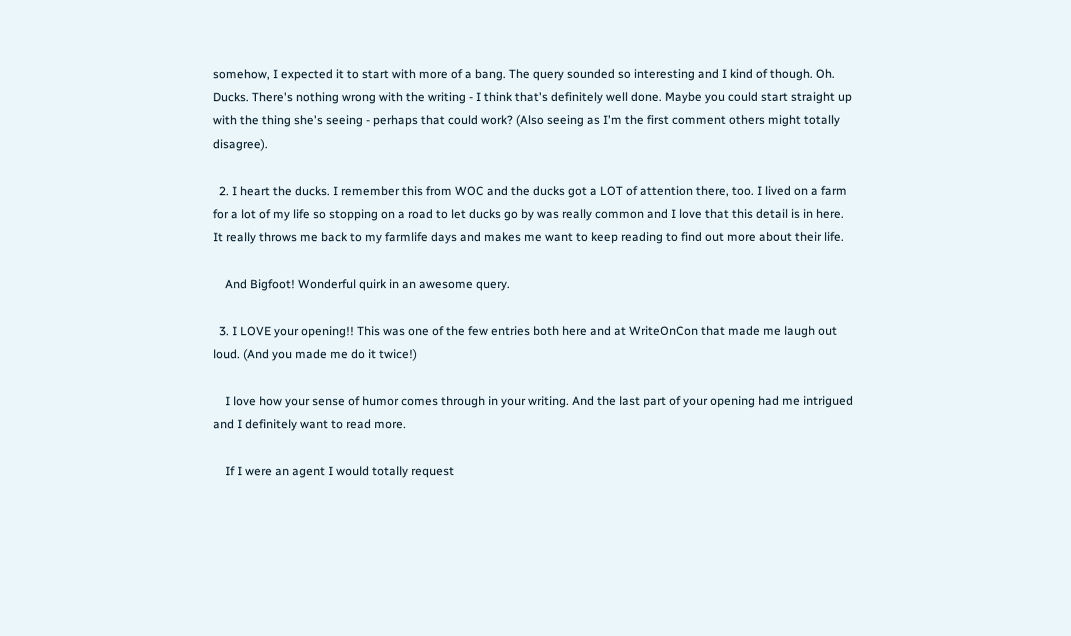somehow, I expected it to start with more of a bang. The query sounded so interesting and I kind of though. Oh. Ducks. There's nothing wrong with the writing - I think that's definitely well done. Maybe you could start straight up with the thing she's seeing - perhaps that could work? (Also seeing as I'm the first comment others might totally disagree).

  2. I heart the ducks. I remember this from WOC and the ducks got a LOT of attention there, too. I lived on a farm for a lot of my life so stopping on a road to let ducks go by was really common and I love that this detail is in here. It really throws me back to my farmlife days and makes me want to keep reading to find out more about their life.

    And Bigfoot! Wonderful quirk in an awesome query.

  3. I LOVE your opening!! This was one of the few entries both here and at WriteOnCon that made me laugh out loud. (And you made me do it twice!)

    I love how your sense of humor comes through in your writing. And the last part of your opening had me intrigued and I definitely want to read more.

    If I were an agent I would totally request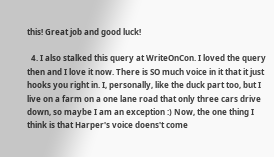this! Great job and good luck!

  4. I also stalked this query at WriteOnCon. I loved the query then and I love it now. There is SO much voice in it that it just hooks you right in. I, personally, like the duck part too, but I live on a farm on a one lane road that only three cars drive down, so maybe I am an exception :) Now, the one thing I think is that Harper's voice doens't come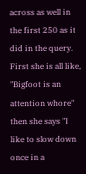across as well in the first 250 as it did in the query. First she is all like, "Bigfoot is an attention whore" then she says "I like to slow down once in a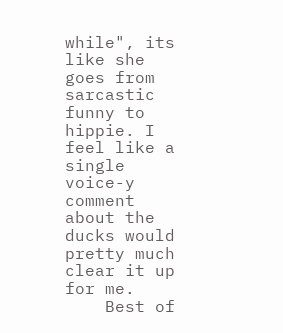while", its like she goes from sarcastic funny to hippie. I feel like a single voice-y comment about the ducks would pretty much clear it up for me.
    Best of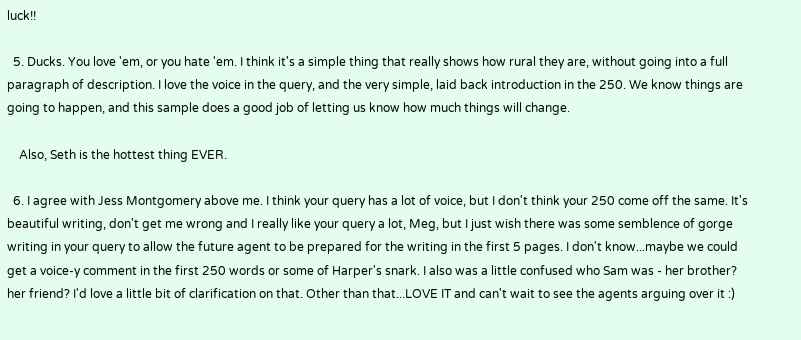luck!!

  5. Ducks. You love 'em, or you hate 'em. I think it's a simple thing that really shows how rural they are, without going into a full paragraph of description. I love the voice in the query, and the very simple, laid back introduction in the 250. We know things are going to happen, and this sample does a good job of letting us know how much things will change.

    Also, Seth is the hottest thing EVER.

  6. I agree with Jess Montgomery above me. I think your query has a lot of voice, but I don't think your 250 come off the same. It's beautiful writing, don't get me wrong and I really like your query a lot, Meg, but I just wish there was some semblence of gorge writing in your query to allow the future agent to be prepared for the writing in the first 5 pages. I don't know...maybe we could get a voice-y comment in the first 250 words or some of Harper's snark. I also was a little confused who Sam was - her brother? her friend? I'd love a little bit of clarification on that. Other than that...LOVE IT and can't wait to see the agents arguing over it :)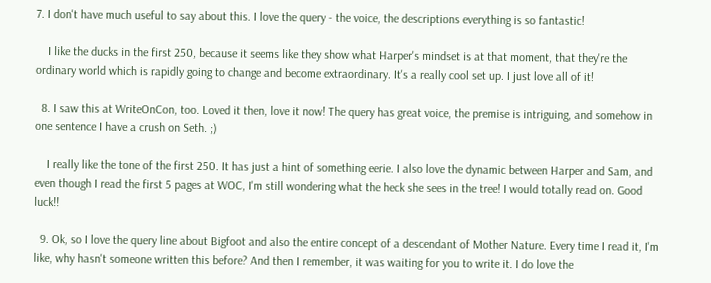7. I don't have much useful to say about this. I love the query - the voice, the descriptions everything is so fantastic!

    I like the ducks in the first 250, because it seems like they show what Harper's mindset is at that moment, that they're the ordinary world which is rapidly going to change and become extraordinary. It's a really cool set up. I just love all of it!

  8. I saw this at WriteOnCon, too. Loved it then, love it now! The query has great voice, the premise is intriguing, and somehow in one sentence I have a crush on Seth. ;)

    I really like the tone of the first 250. It has just a hint of something eerie. I also love the dynamic between Harper and Sam, and even though I read the first 5 pages at WOC, I'm still wondering what the heck she sees in the tree! I would totally read on. Good luck!!

  9. Ok, so I love the query line about Bigfoot and also the entire concept of a descendant of Mother Nature. Every time I read it, I'm like, why hasn't someone written this before? And then I remember, it was waiting for you to write it. I do love the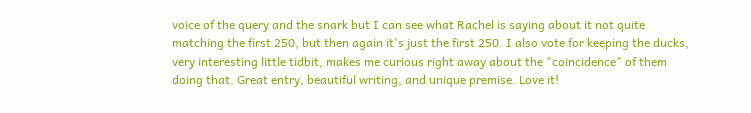voice of the query and the snark but I can see what Rachel is saying about it not quite matching the first 250, but then again it's just the first 250. I also vote for keeping the ducks, very interesting little tidbit, makes me curious right away about the "coincidence" of them doing that. Great entry, beautiful writing, and unique premise. Love it!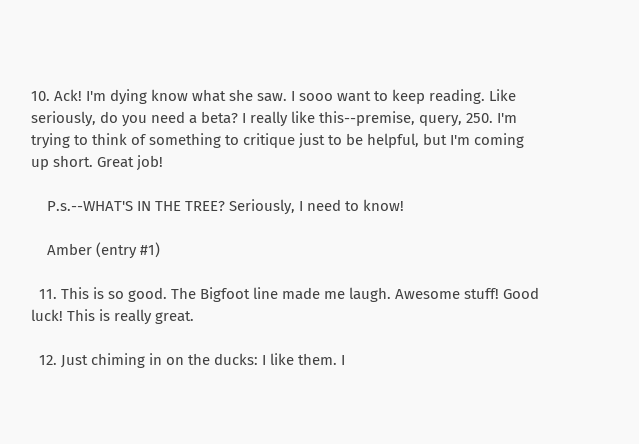10. Ack! I'm dying know what she saw. I sooo want to keep reading. Like seriously, do you need a beta? I really like this--premise, query, 250. I'm trying to think of something to critique just to be helpful, but I'm coming up short. Great job!

    P.s.--WHAT'S IN THE TREE? Seriously, I need to know!

    Amber (entry #1)

  11. This is so good. The Bigfoot line made me laugh. Awesome stuff! Good luck! This is really great.

  12. Just chiming in on the ducks: I like them. I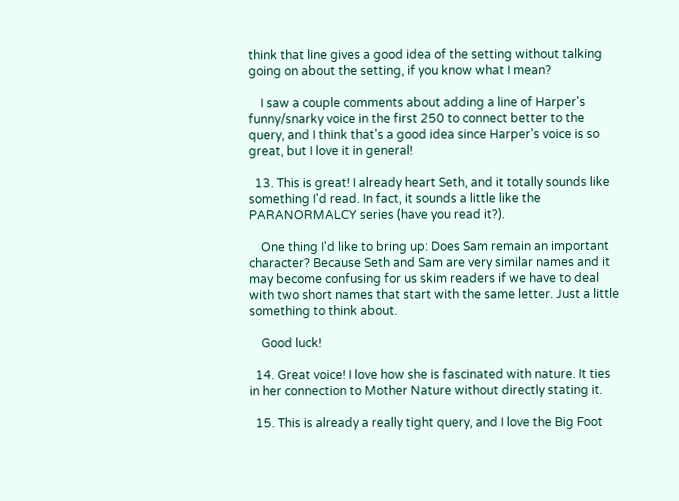think that line gives a good idea of the setting without talking going on about the setting, if you know what I mean?

    I saw a couple comments about adding a line of Harper's funny/snarky voice in the first 250 to connect better to the query, and I think that's a good idea since Harper's voice is so great, but I love it in general!

  13. This is great! I already heart Seth, and it totally sounds like something I'd read. In fact, it sounds a little like the PARANORMALCY series (have you read it?).

    One thing I'd like to bring up: Does Sam remain an important character? Because Seth and Sam are very similar names and it may become confusing for us skim readers if we have to deal with two short names that start with the same letter. Just a little something to think about.

    Good luck!

  14. Great voice! I love how she is fascinated with nature. It ties in her connection to Mother Nature without directly stating it.

  15. This is already a really tight query, and I love the Big Foot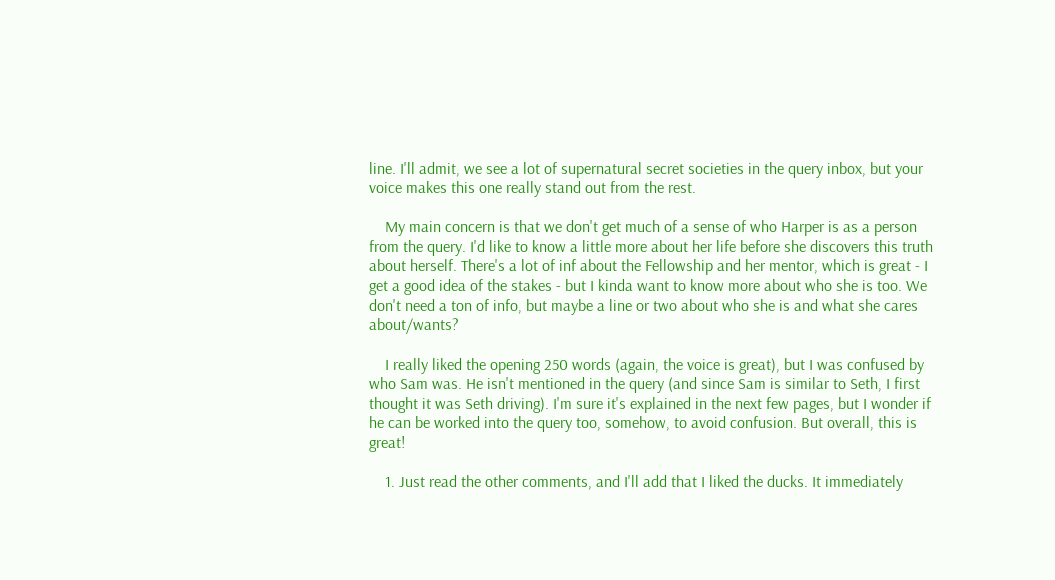line. I'll admit, we see a lot of supernatural secret societies in the query inbox, but your voice makes this one really stand out from the rest.

    My main concern is that we don't get much of a sense of who Harper is as a person from the query. I'd like to know a little more about her life before she discovers this truth about herself. There's a lot of inf about the Fellowship and her mentor, which is great - I get a good idea of the stakes - but I kinda want to know more about who she is too. We don't need a ton of info, but maybe a line or two about who she is and what she cares about/wants?

    I really liked the opening 250 words (again, the voice is great), but I was confused by who Sam was. He isn't mentioned in the query (and since Sam is similar to Seth, I first thought it was Seth driving). I'm sure it's explained in the next few pages, but I wonder if he can be worked into the query too, somehow, to avoid confusion. But overall, this is great!

    1. Just read the other comments, and I'll add that I liked the ducks. It immediately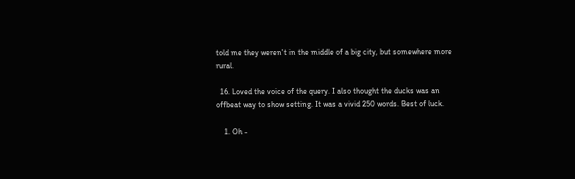told me they weren't in the middle of a big city, but somewhere more rural.

  16. Loved the voice of the query. I also thought the ducks was an offbeat way to show setting. It was a vivid 250 words. Best of luck.

    1. Oh -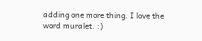adding one more thing. I love the word muralet. :)